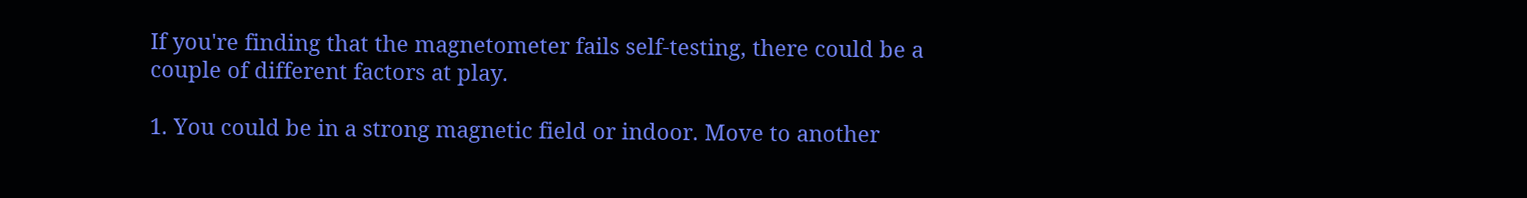If you're finding that the magnetometer fails self-testing, there could be a couple of different factors at play.

1. You could be in a strong magnetic field or indoor. Move to another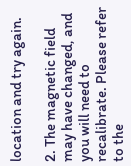location and try again.

2. The magnetic field may have changed, and you will need to recalibrate. Please refer to the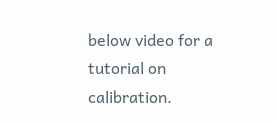below video for a tutorial on calibration.